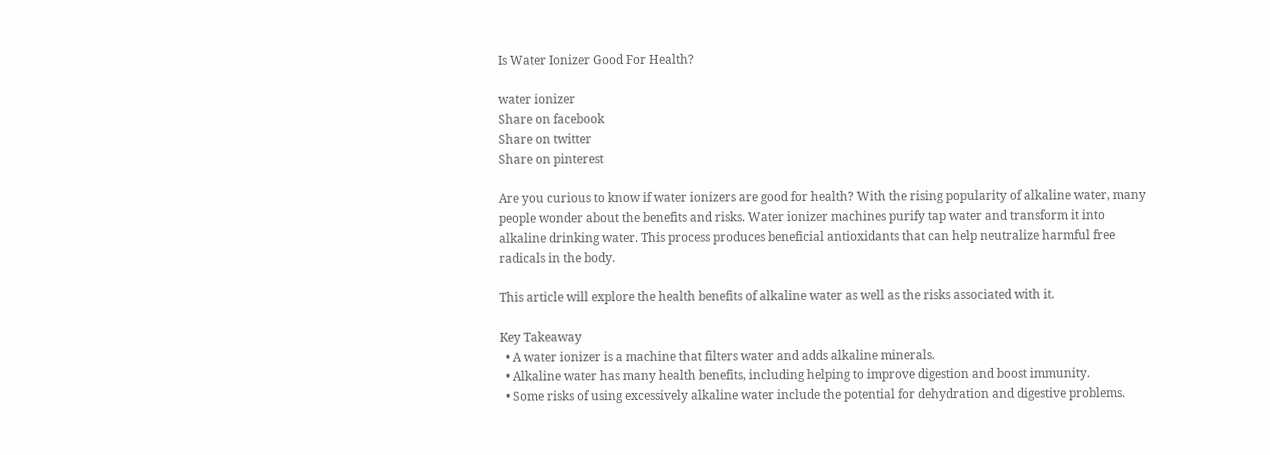Is Water Ionizer Good For Health?

water ionizer
Share on facebook
Share on twitter
Share on pinterest

Are you curious to know if water ionizers are good for health? With the rising popularity of alkaline water, many people wonder about the benefits and risks. Water ionizer machines purify tap water and transform it into alkaline drinking water. This process produces beneficial antioxidants that can help neutralize harmful free radicals in the body.

This article will explore the health benefits of alkaline water as well as the risks associated with it.

Key Takeaway
  • A water ionizer is a machine that filters water and adds alkaline minerals.
  • Alkaline water has many health benefits, including helping to improve digestion and boost immunity.
  • Some risks of using excessively alkaline water include the potential for dehydration and digestive problems.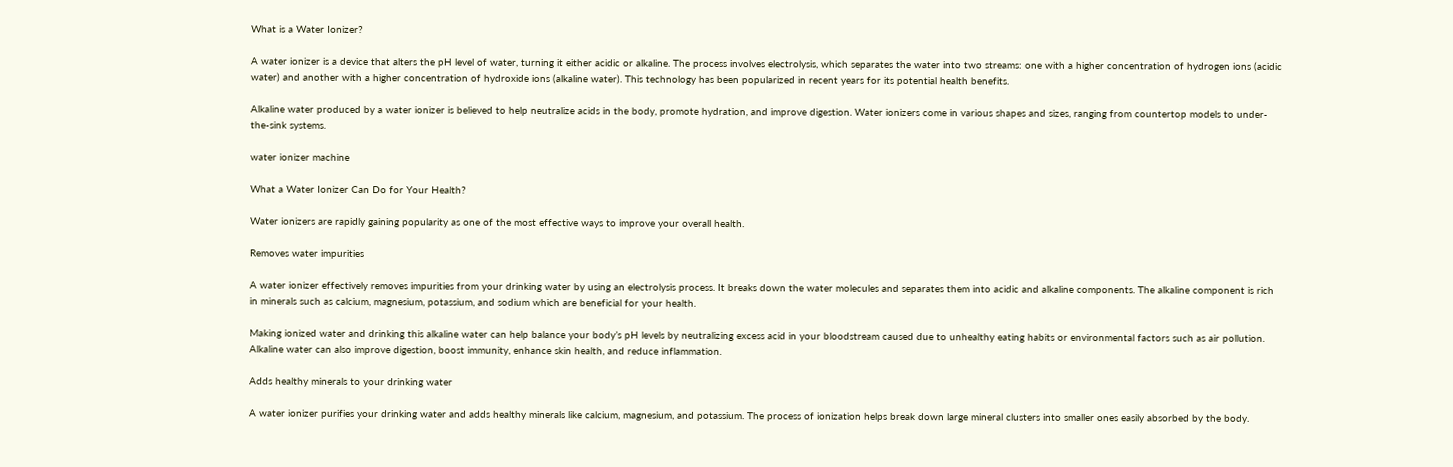What is a Water Ionizer?

A water ionizer is a device that alters the pH level of water, turning it either acidic or alkaline. The process involves electrolysis, which separates the water into two streams: one with a higher concentration of hydrogen ions (acidic water) and another with a higher concentration of hydroxide ions (alkaline water). This technology has been popularized in recent years for its potential health benefits.

Alkaline water produced by a water ionizer is believed to help neutralize acids in the body, promote hydration, and improve digestion. Water ionizers come in various shapes and sizes, ranging from countertop models to under-the-sink systems.

water ionizer machine

What a Water Ionizer Can Do for Your Health?

Water ionizers are rapidly gaining popularity as one of the most effective ways to improve your overall health.

Removes water impurities

A water ionizer effectively removes impurities from your drinking water by using an electrolysis process. It breaks down the water molecules and separates them into acidic and alkaline components. The alkaline component is rich in minerals such as calcium, magnesium, potassium, and sodium which are beneficial for your health.

Making ionized water and drinking this alkaline water can help balance your body’s pH levels by neutralizing excess acid in your bloodstream caused due to unhealthy eating habits or environmental factors such as air pollution. Alkaline water can also improve digestion, boost immunity, enhance skin health, and reduce inflammation.

Adds healthy minerals to your drinking water

A water ionizer purifies your drinking water and adds healthy minerals like calcium, magnesium, and potassium. The process of ionization helps break down large mineral clusters into smaller ones easily absorbed by the body.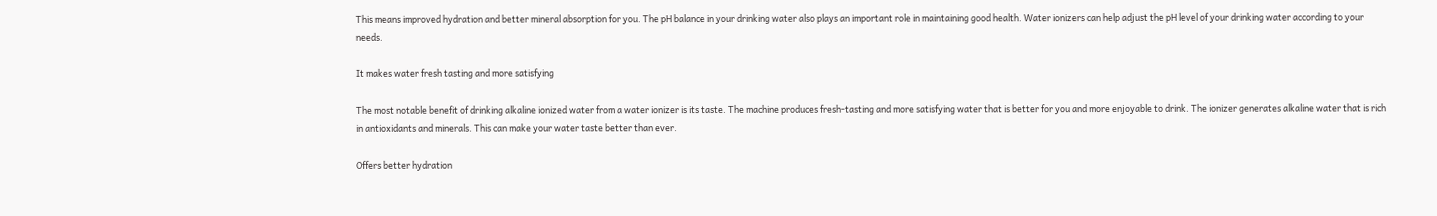This means improved hydration and better mineral absorption for you. The pH balance in your drinking water also plays an important role in maintaining good health. Water ionizers can help adjust the pH level of your drinking water according to your needs.

It makes water fresh tasting and more satisfying

The most notable benefit of drinking alkaline ionized water from a water ionizer is its taste. The machine produces fresh-tasting and more satisfying water that is better for you and more enjoyable to drink. The ionizer generates alkaline water that is rich in antioxidants and minerals. This can make your water taste better than ever.

Offers better hydration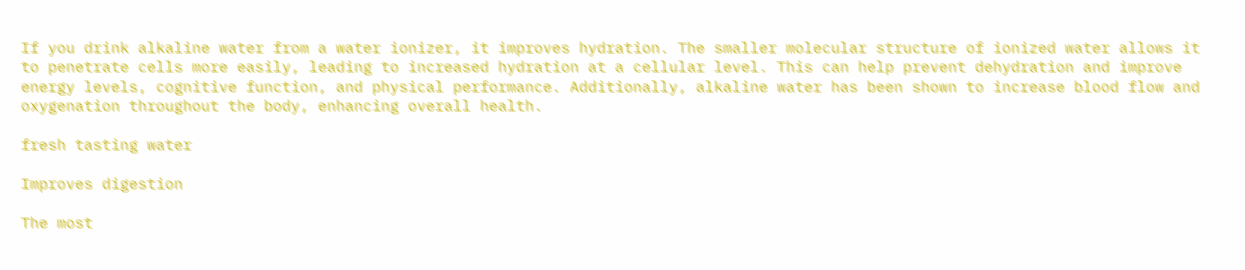If you drink alkaline water from a water ionizer, it improves hydration. The smaller molecular structure of ionized water allows it to penetrate cells more easily, leading to increased hydration at a cellular level. This can help prevent dehydration and improve energy levels, cognitive function, and physical performance. Additionally, alkaline water has been shown to increase blood flow and oxygenation throughout the body, enhancing overall health.

fresh tasting water

Improves digestion

The most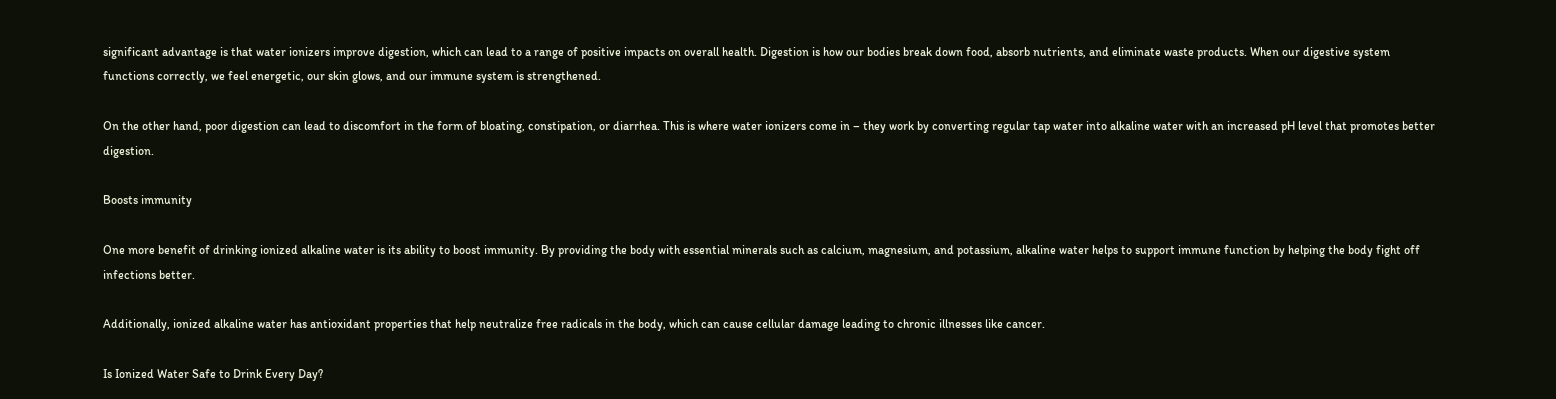significant advantage is that water ionizers improve digestion, which can lead to a range of positive impacts on overall health. Digestion is how our bodies break down food, absorb nutrients, and eliminate waste products. When our digestive system functions correctly, we feel energetic, our skin glows, and our immune system is strengthened.

On the other hand, poor digestion can lead to discomfort in the form of bloating, constipation, or diarrhea. This is where water ionizers come in – they work by converting regular tap water into alkaline water with an increased pH level that promotes better digestion.

Boosts immunity

One more benefit of drinking ionized alkaline water is its ability to boost immunity. By providing the body with essential minerals such as calcium, magnesium, and potassium, alkaline water helps to support immune function by helping the body fight off infections better.

Additionally, ionized alkaline water has antioxidant properties that help neutralize free radicals in the body, which can cause cellular damage leading to chronic illnesses like cancer.

Is Ionized Water Safe to Drink Every Day?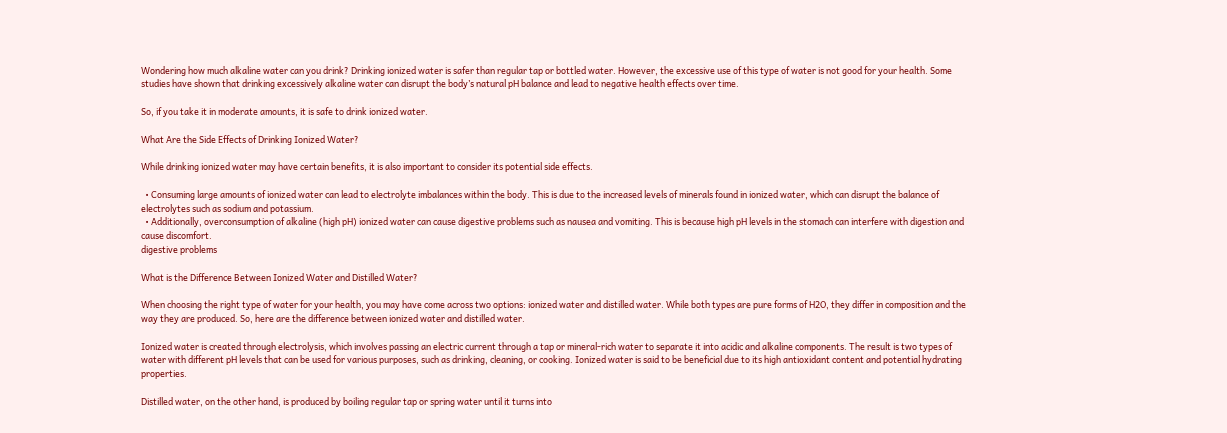Wondering how much alkaline water can you drink? Drinking ionized water is safer than regular tap or bottled water. However, the excessive use of this type of water is not good for your health. Some studies have shown that drinking excessively alkaline water can disrupt the body’s natural pH balance and lead to negative health effects over time.

So, if you take it in moderate amounts, it is safe to drink ionized water.

What Are the Side Effects of Drinking Ionized Water?

While drinking ionized water may have certain benefits, it is also important to consider its potential side effects.

  • Consuming large amounts of ionized water can lead to electrolyte imbalances within the body. This is due to the increased levels of minerals found in ionized water, which can disrupt the balance of electrolytes such as sodium and potassium.
  • Additionally, overconsumption of alkaline (high pH) ionized water can cause digestive problems such as nausea and vomiting. This is because high pH levels in the stomach can interfere with digestion and cause discomfort.
digestive problems

What is the Difference Between Ionized Water and Distilled Water?

When choosing the right type of water for your health, you may have come across two options: ionized water and distilled water. While both types are pure forms of H2O, they differ in composition and the way they are produced. So, here are the difference between ionized water and distilled water.

Ionized water is created through electrolysis, which involves passing an electric current through a tap or mineral-rich water to separate it into acidic and alkaline components. The result is two types of water with different pH levels that can be used for various purposes, such as drinking, cleaning, or cooking. Ionized water is said to be beneficial due to its high antioxidant content and potential hydrating properties.

Distilled water, on the other hand, is produced by boiling regular tap or spring water until it turns into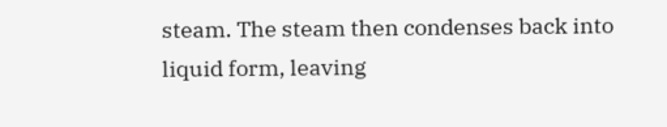steam. The steam then condenses back into liquid form, leaving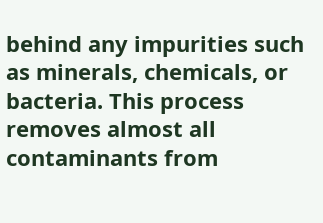behind any impurities such as minerals, chemicals, or bacteria. This process removes almost all contaminants from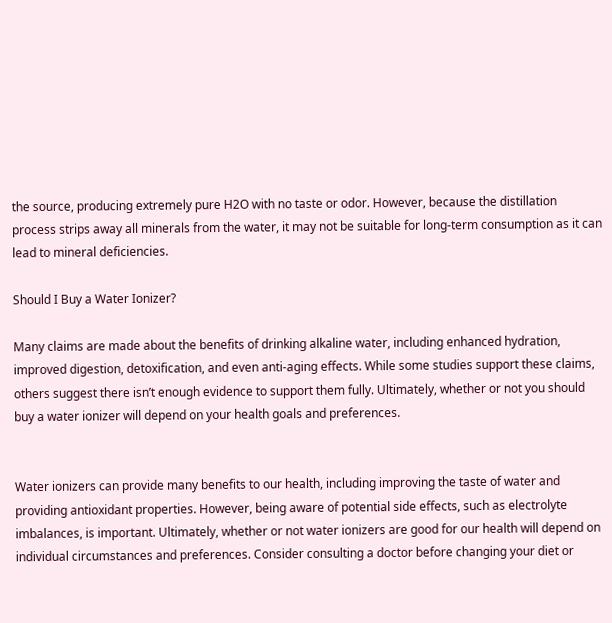the source, producing extremely pure H2O with no taste or odor. However, because the distillation process strips away all minerals from the water, it may not be suitable for long-term consumption as it can lead to mineral deficiencies.

Should I Buy a Water Ionizer?

Many claims are made about the benefits of drinking alkaline water, including enhanced hydration, improved digestion, detoxification, and even anti-aging effects. While some studies support these claims, others suggest there isn’t enough evidence to support them fully. Ultimately, whether or not you should buy a water ionizer will depend on your health goals and preferences.


Water ionizers can provide many benefits to our health, including improving the taste of water and providing antioxidant properties. However, being aware of potential side effects, such as electrolyte imbalances, is important. Ultimately, whether or not water ionizers are good for our health will depend on individual circumstances and preferences. Consider consulting a doctor before changing your diet or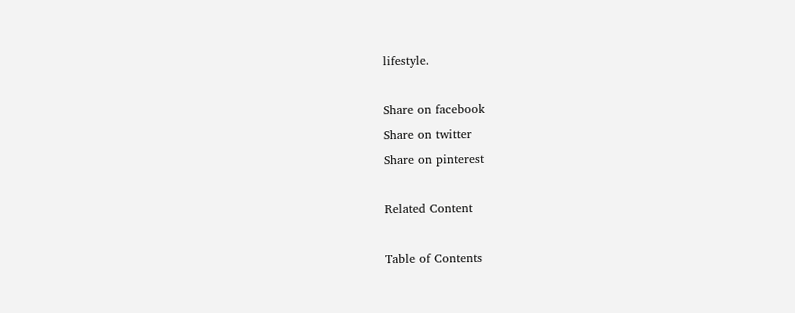lifestyle.

Share on facebook
Share on twitter
Share on pinterest

Related Content

Table of Contents